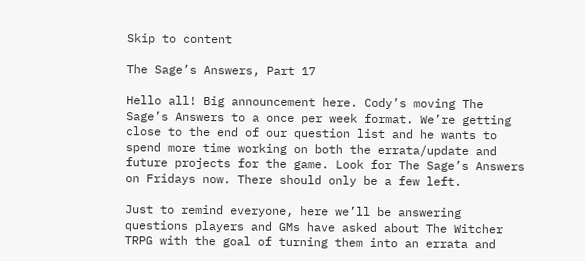Skip to content

The Sage’s Answers, Part 17

Hello all! Big announcement here. Cody’s moving The Sage’s Answers to a once per week format. We’re getting close to the end of our question list and he wants to spend more time working on both the errata/update and future projects for the game. Look for The Sage’s Answers on Fridays now. There should only be a few left.

Just to remind everyone, here we’ll be answering questions players and GMs have asked about The Witcher TRPG with the goal of turning them into an errata and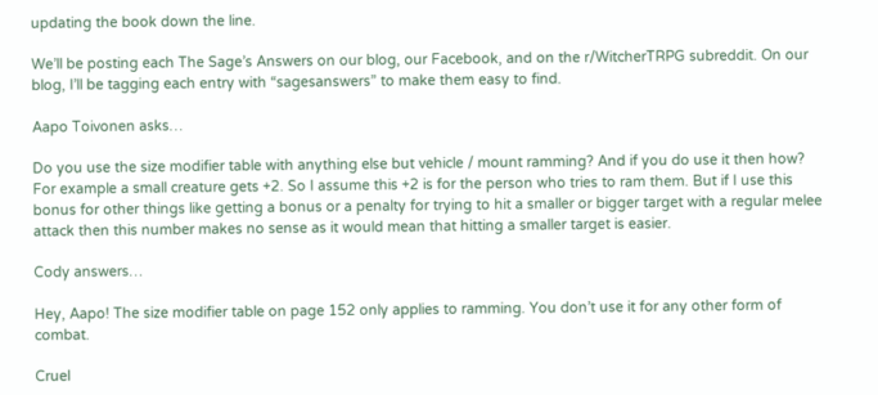updating the book down the line.

We’ll be posting each The Sage’s Answers on our blog, our Facebook, and on the r/WitcherTRPG subreddit. On our blog, I’ll be tagging each entry with “sagesanswers” to make them easy to find.

Aapo Toivonen asks…

Do you use the size modifier table with anything else but vehicle / mount ramming? And if you do use it then how? For example a small creature gets +2. So I assume this +2 is for the person who tries to ram them. But if I use this bonus for other things like getting a bonus or a penalty for trying to hit a smaller or bigger target with a regular melee attack then this number makes no sense as it would mean that hitting a smaller target is easier.

Cody answers…

Hey, Aapo! The size modifier table on page 152 only applies to ramming. You don’t use it for any other form of combat.

Cruel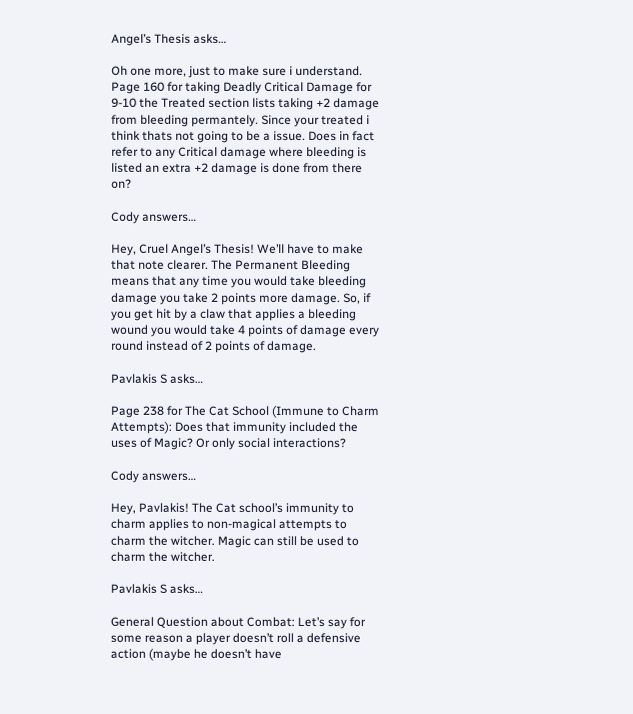Angel’s Thesis asks…

Oh one more, just to make sure i understand. Page 160 for taking Deadly Critical Damage for 9-10 the Treated section lists taking +2 damage from bleeding permantely. Since your treated i think thats not going to be a issue. Does in fact refer to any Critical damage where bleeding is listed an extra +2 damage is done from there on?

Cody answers…

Hey, Cruel Angel’s Thesis! We’ll have to make that note clearer. The Permanent Bleeding means that any time you would take bleeding damage you take 2 points more damage. So, if you get hit by a claw that applies a bleeding wound you would take 4 points of damage every round instead of 2 points of damage.

Pavlakis S asks…

Page 238 for The Cat School (Immune to Charm Attempts): Does that immunity included the uses of Magic? Or only social interactions?

Cody answers…

Hey, Pavlakis! The Cat school’s immunity to charm applies to non-magical attempts to charm the witcher. Magic can still be used to charm the witcher.

Pavlakis S asks…

General Question about Combat: Let’s say for some reason a player doesn’t roll a defensive action (maybe he doesn’t have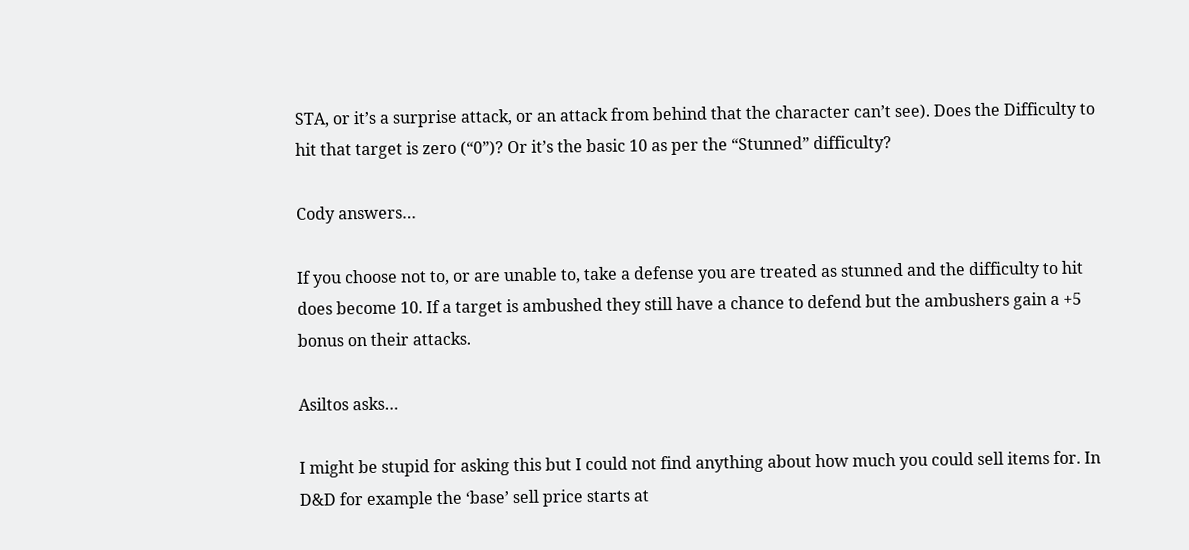STA, or it’s a surprise attack, or an attack from behind that the character can’t see). Does the Difficulty to hit that target is zero (“0”)? Or it’s the basic 10 as per the “Stunned” difficulty?

Cody answers…

If you choose not to, or are unable to, take a defense you are treated as stunned and the difficulty to hit does become 10. If a target is ambushed they still have a chance to defend but the ambushers gain a +5 bonus on their attacks.

Asiltos asks…

I might be stupid for asking this but I could not find anything about how much you could sell items for. In D&D for example the ‘base’ sell price starts at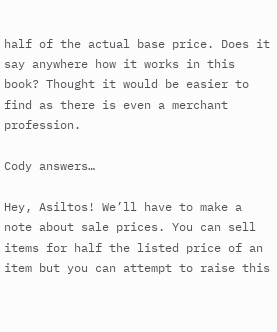half of the actual base price. Does it say anywhere how it works in this book? Thought it would be easier to find as there is even a merchant profession.

Cody answers…

Hey, Asiltos! We’ll have to make a note about sale prices. You can sell items for half the listed price of an item but you can attempt to raise this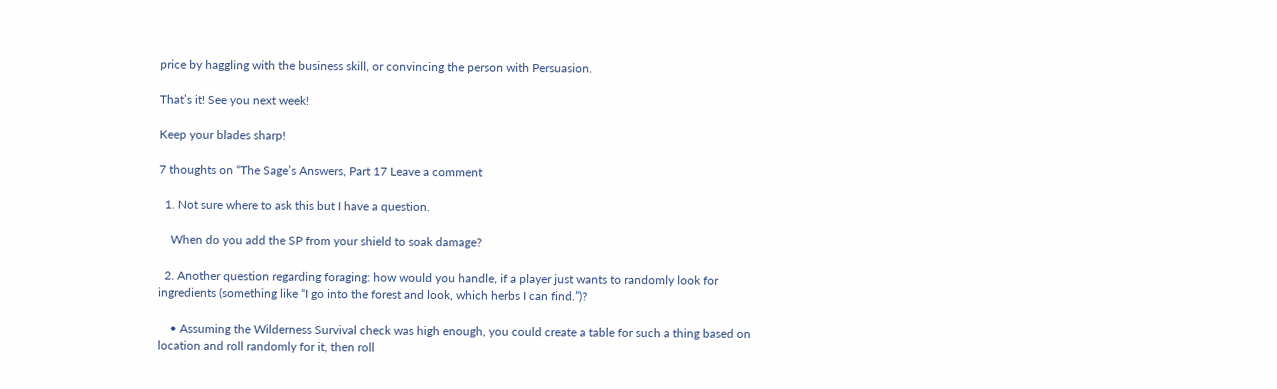price by haggling with the business skill, or convincing the person with Persuasion.

That’s it! See you next week!

Keep your blades sharp!

7 thoughts on “The Sage’s Answers, Part 17 Leave a comment

  1. Not sure where to ask this but I have a question.

    When do you add the SP from your shield to soak damage?

  2. Another question regarding foraging: how would you handle, if a player just wants to randomly look for ingredients (something like “I go into the forest and look, which herbs I can find.”)?

    • Assuming the Wilderness Survival check was high enough, you could create a table for such a thing based on location and roll randomly for it, then roll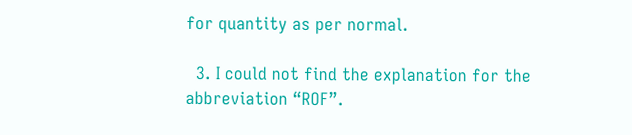for quantity as per normal.

  3. I could not find the explanation for the abbreviation “ROF”.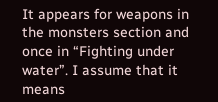It appears for weapons in the monsters section and once in “Fighting under water”. I assume that it means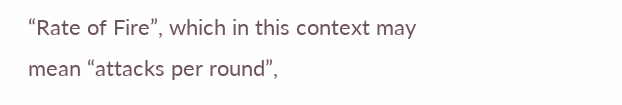“Rate of Fire”, which in this context may mean “attacks per round”,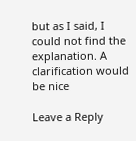but as I said, I could not find the explanation. A clarification would be nice

Leave a Reply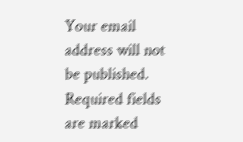Your email address will not be published. Required fields are marked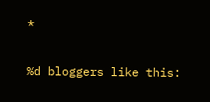*

%d bloggers like this: